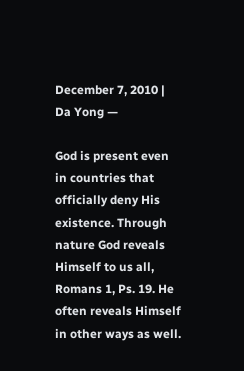December 7, 2010 | Da Yong —

God is present even in countries that officially deny His existence. Through nature God reveals Himself to us all, Romans 1, Ps. 19. He often reveals Himself in other ways as well.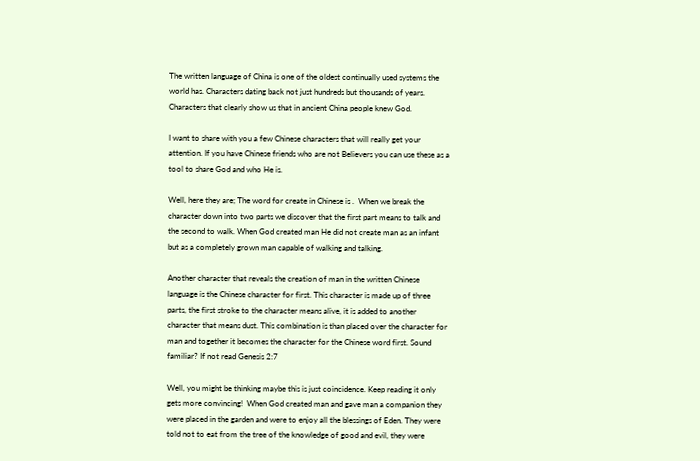The written language of China is one of the oldest continually used systems the world has. Characters dating back not just hundreds but thousands of years. Characters that clearly show us that in ancient China people knew God.

I want to share with you a few Chinese characters that will really get your attention. If you have Chinese friends who are not Believers you can use these as a tool to share God and who He is.

Well, here they are; The word for create in Chinese is .  When we break the character down into two parts we discover that the first part means to talk and the second to walk. When God created man He did not create man as an infant but as a completely grown man capable of walking and talking.

Another character that reveals the creation of man in the written Chinese language is the Chinese character for first. This character is made up of three parts, the first stroke to the character means alive, it is added to another character that means dust. This combination is than placed over the character for man and together it becomes the character for the Chinese word first. Sound familiar? If not read Genesis 2:7

Well, you might be thinking maybe this is just coincidence. Keep reading it only gets more convincing!  When God created man and gave man a companion they were placed in the garden and were to enjoy all the blessings of Eden. They were told not to eat from the tree of the knowledge of good and evil, they were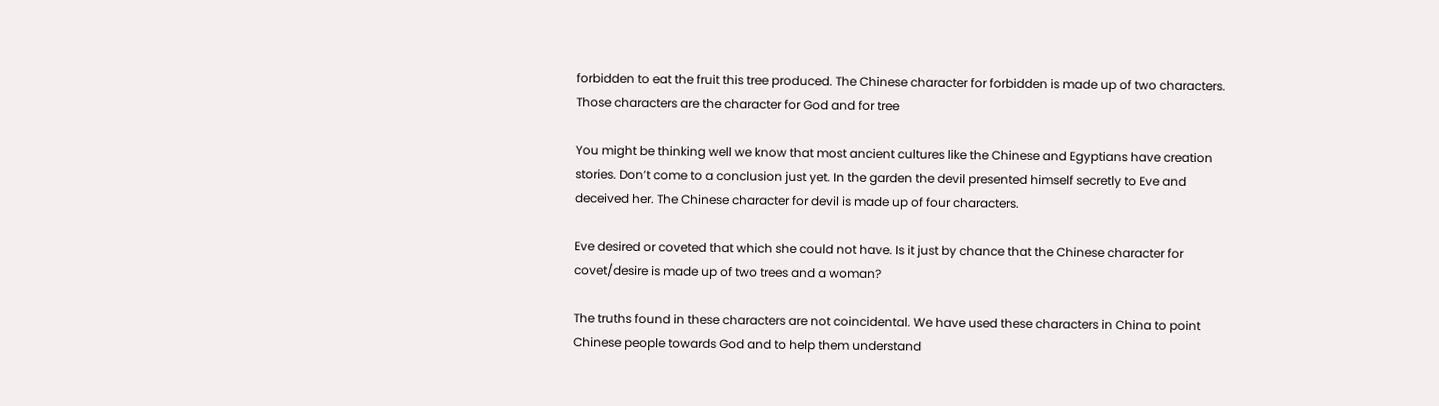forbidden to eat the fruit this tree produced. The Chinese character for forbidden is made up of two characters. Those characters are the character for God and for tree

You might be thinking well we know that most ancient cultures like the Chinese and Egyptians have creation stories. Don’t come to a conclusion just yet. In the garden the devil presented himself secretly to Eve and deceived her. The Chinese character for devil is made up of four characters.

Eve desired or coveted that which she could not have. Is it just by chance that the Chinese character for covet/desire is made up of two trees and a woman?

The truths found in these characters are not coincidental. We have used these characters in China to point Chinese people towards God and to help them understand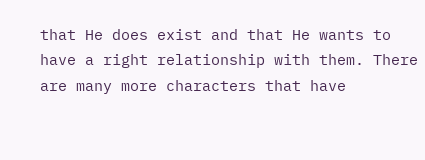that He does exist and that He wants to have a right relationship with them. There are many more characters that have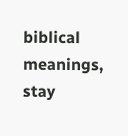biblical meanings, stay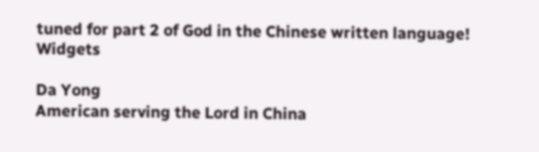tuned for part 2 of God in the Chinese written language! Widgets

Da Yong
American serving the Lord in China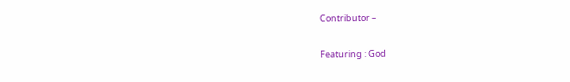Contributor –

Featuring : God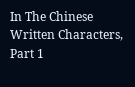In The Chinese Written Characters, Part 1